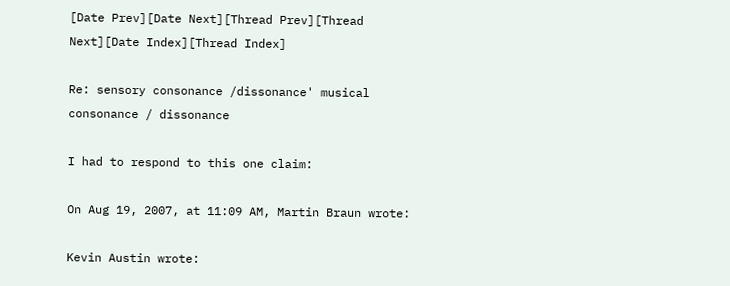[Date Prev][Date Next][Thread Prev][Thread Next][Date Index][Thread Index]

Re: sensory consonance /dissonance' musical consonance / dissonance

I had to respond to this one claim:

On Aug 19, 2007, at 11:09 AM, Martin Braun wrote:

Kevin Austin wrote: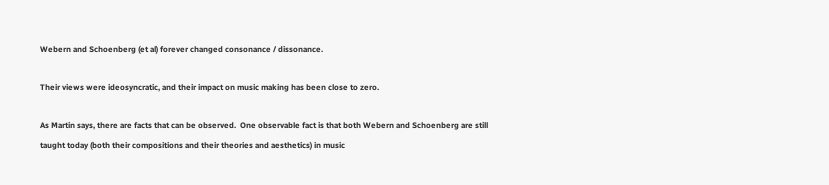Webern and Schoenberg (et al) forever changed consonance / dissonance.

Their views were ideosyncratic, and their impact on music making has been close to zero.

As Martin says, there are facts that can be observed.  One observable fact is that both Webern and Schoenberg are still taught today (both their compositions and their theories and aesthetics) in music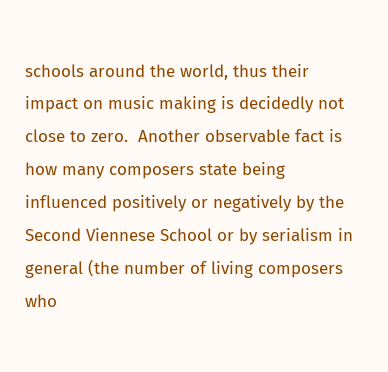schools around the world, thus their impact on music making is decidedly not close to zero.  Another observable fact is how many composers state being influenced positively or negatively by the Second Viennese School or by serialism in general (the number of living composers who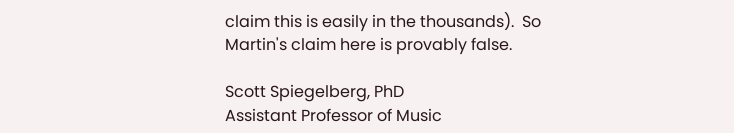claim this is easily in the thousands).  So Martin's claim here is provably false.

Scott Spiegelberg, PhD
Assistant Professor of Music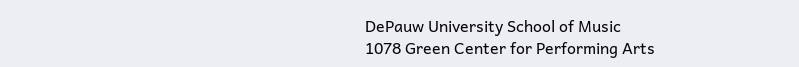DePauw University School of Music
1078 Green Center for Performing Arts